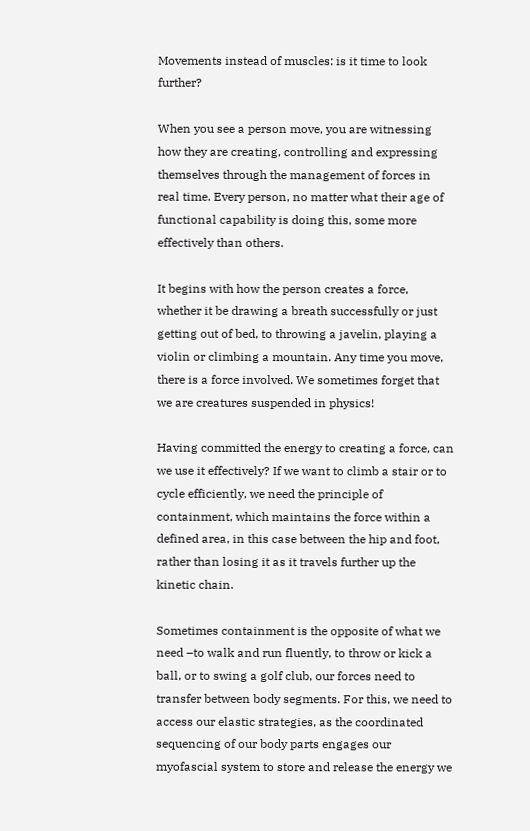Movements instead of muscles: is it time to look further?

When you see a person move, you are witnessing how they are creating, controlling and expressing themselves through the management of forces in real time. Every person, no matter what their age of functional capability is doing this, some more effectively than others.

It begins with how the person creates a force, whether it be drawing a breath successfully or just getting out of bed, to throwing a javelin, playing a violin or climbing a mountain. Any time you move, there is a force involved. We sometimes forget that we are creatures suspended in physics!

Having committed the energy to creating a force, can we use it effectively? If we want to climb a stair or to cycle efficiently, we need the principle of containment, which maintains the force within a defined area, in this case between the hip and foot, rather than losing it as it travels further up the kinetic chain.

Sometimes containment is the opposite of what we need –to walk and run fluently, to throw or kick a ball, or to swing a golf club, our forces need to transfer between body segments. For this, we need to access our elastic strategies, as the coordinated sequencing of our body parts engages our myofascial system to store and release the energy we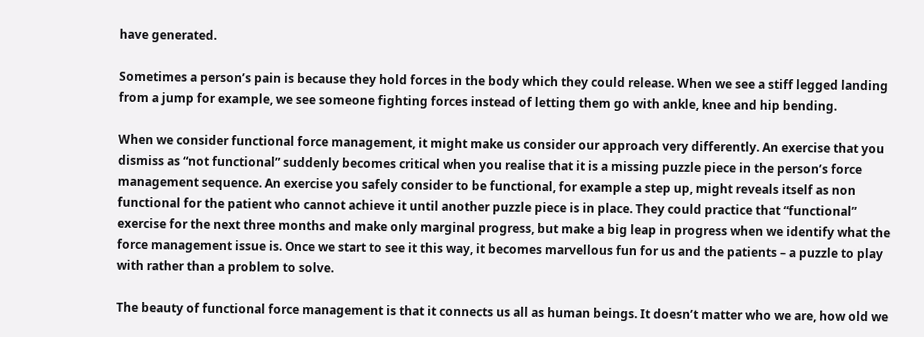have generated.

Sometimes a person’s pain is because they hold forces in the body which they could release. When we see a stiff legged landing from a jump for example, we see someone fighting forces instead of letting them go with ankle, knee and hip bending.

When we consider functional force management, it might make us consider our approach very differently. An exercise that you dismiss as “not functional” suddenly becomes critical when you realise that it is a missing puzzle piece in the person’s force management sequence. An exercise you safely consider to be functional, for example a step up, might reveals itself as non functional for the patient who cannot achieve it until another puzzle piece is in place. They could practice that “functional” exercise for the next three months and make only marginal progress, but make a big leap in progress when we identify what the force management issue is. Once we start to see it this way, it becomes marvellous fun for us and the patients – a puzzle to play with rather than a problem to solve.

The beauty of functional force management is that it connects us all as human beings. It doesn’t matter who we are, how old we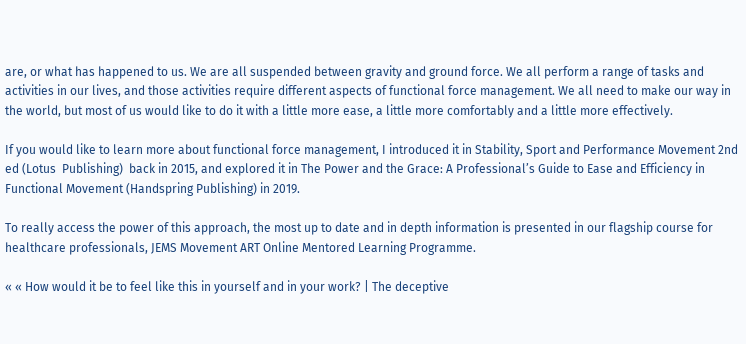are, or what has happened to us. We are all suspended between gravity and ground force. We all perform a range of tasks and activities in our lives, and those activities require different aspects of functional force management. We all need to make our way in the world, but most of us would like to do it with a little more ease, a little more comfortably and a little more effectively.

If you would like to learn more about functional force management, I introduced it in Stability, Sport and Performance Movement 2nd ed (Lotus  Publishing)  back in 2015, and explored it in The Power and the Grace: A Professional’s Guide to Ease and Efficiency in Functional Movement (Handspring Publishing) in 2019.

To really access the power of this approach, the most up to date and in depth information is presented in our flagship course for healthcare professionals, JEMS Movement ART Online Mentored Learning Programme.

« « How would it be to feel like this in yourself and in your work? | The deceptive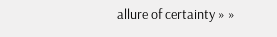allure of certainty » »